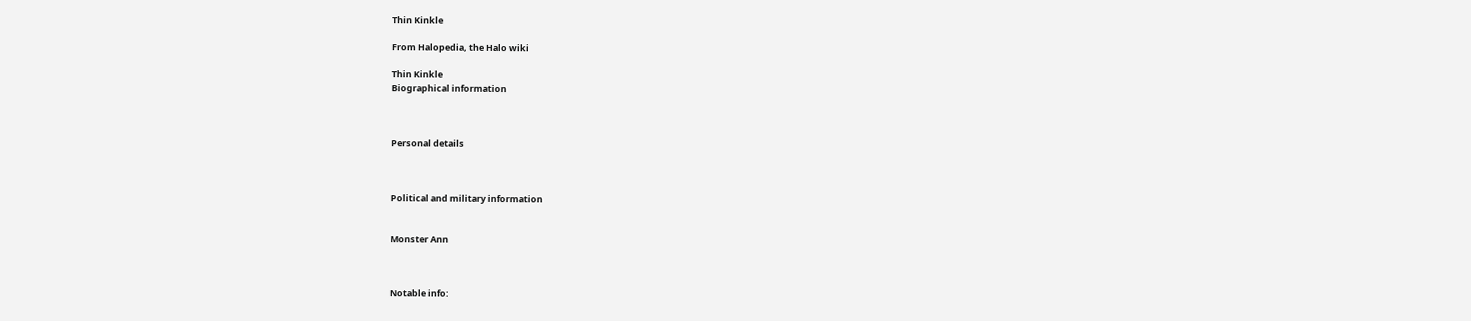Thin Kinkle

From Halopedia, the Halo wiki

Thin Kinkle
Biographical information



Personal details



Political and military information


Monster Ann



Notable info: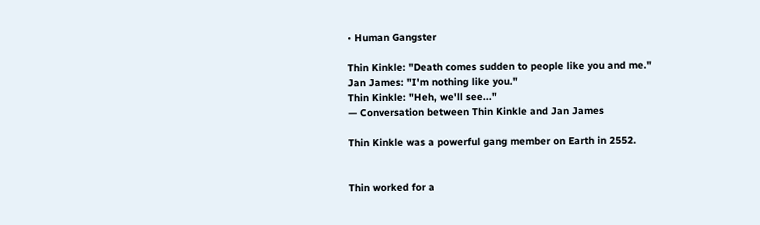• Human Gangster

Thin Kinkle: "Death comes sudden to people like you and me."
Jan James: "I'm nothing like you."
Thin Kinkle: "Heh, we'll see..."
— Conversation between Thin Kinkle and Jan James

Thin Kinkle was a powerful gang member on Earth in 2552.


Thin worked for a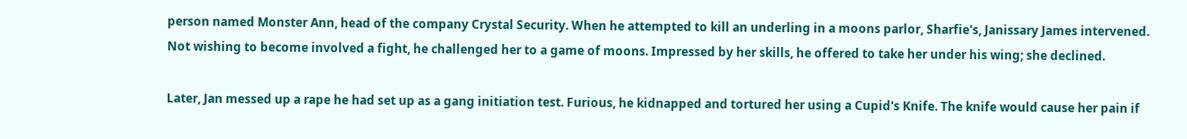person named Monster Ann, head of the company Crystal Security. When he attempted to kill an underling in a moons parlor, Sharfie's, Janissary James intervened. Not wishing to become involved a fight, he challenged her to a game of moons. Impressed by her skills, he offered to take her under his wing; she declined.

Later, Jan messed up a rape he had set up as a gang initiation test. Furious, he kidnapped and tortured her using a Cupid's Knife. The knife would cause her pain if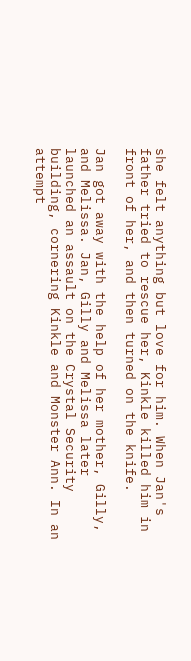she felt anything but love for him. When Jan's father tried to rescue her, Kinkle killed him in front of her, and then turned on the knife.

Jan got away with the help of her mother, Gilly, and Melissa. Jan, Gilly and Melissa later launched an assault on the Crystal Security building, cornering Kinkle and Monster Ann. In an attempt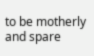to be motherly and spare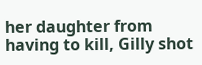her daughter from having to kill, Gilly shot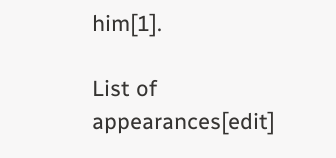him[1].

List of appearances[edit]